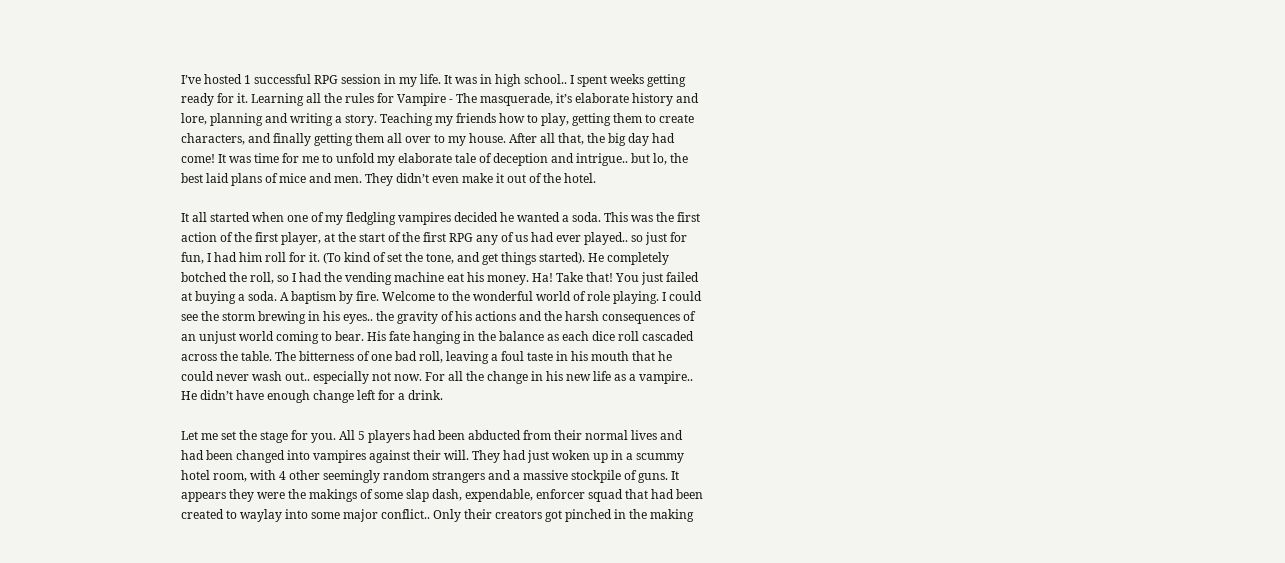I’ve hosted 1 successful RPG session in my life. It was in high school.. I spent weeks getting ready for it. Learning all the rules for Vampire - The masquerade, it’s elaborate history and lore, planning and writing a story. Teaching my friends how to play, getting them to create characters, and finally getting them all over to my house. After all that, the big day had come! It was time for me to unfold my elaborate tale of deception and intrigue.. but lo, the best laid plans of mice and men. They didn’t even make it out of the hotel.

It all started when one of my fledgling vampires decided he wanted a soda. This was the first action of the first player, at the start of the first RPG any of us had ever played.. so just for fun, I had him roll for it. (To kind of set the tone, and get things started). He completely botched the roll, so I had the vending machine eat his money. Ha! Take that! You just failed at buying a soda. A baptism by fire. Welcome to the wonderful world of role playing. I could see the storm brewing in his eyes.. the gravity of his actions and the harsh consequences of an unjust world coming to bear. His fate hanging in the balance as each dice roll cascaded across the table. The bitterness of one bad roll, leaving a foul taste in his mouth that he could never wash out.. especially not now. For all the change in his new life as a vampire.. He didn’t have enough change left for a drink.

Let me set the stage for you. All 5 players had been abducted from their normal lives and had been changed into vampires against their will. They had just woken up in a scummy hotel room, with 4 other seemingly random strangers and a massive stockpile of guns. It appears they were the makings of some slap dash, expendable, enforcer squad that had been created to waylay into some major conflict.. Only their creators got pinched in the making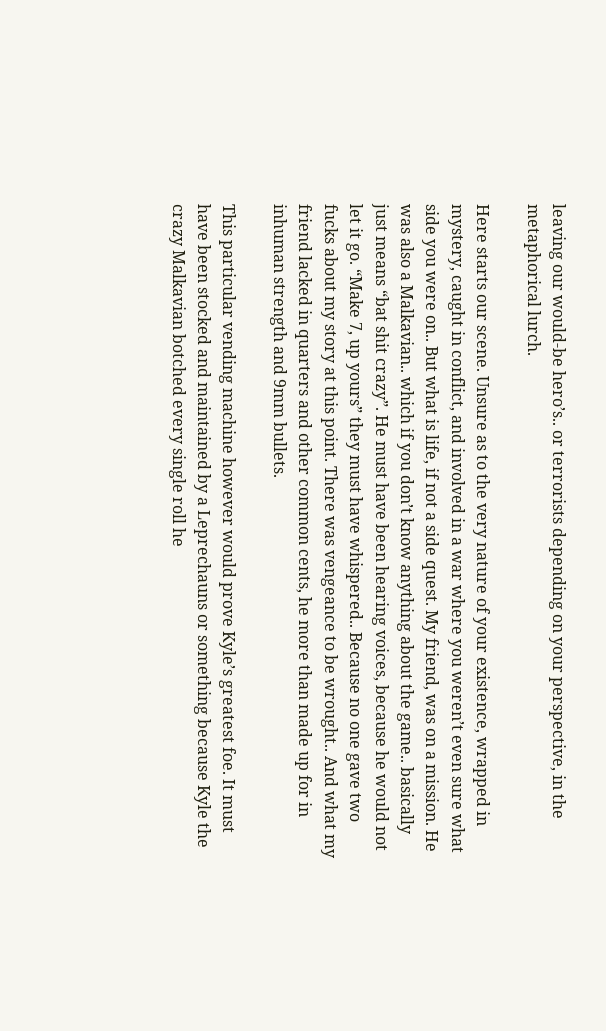leaving our would-be hero’s.. or terrorists depending on your perspective, in the metaphorical lurch.

Here starts our scene. Unsure as to the very nature of your existence, wrapped in mystery, caught in conflict, and involved in a war where you weren’t even sure what side you were on.. But what is life, if not a side quest. My friend, was on a mission. He was also a Malkavian.. which if you don’t know anything about the game.. basically just means “bat shit crazy”. He must have been hearing voices, because he would not let it go. “Make 7, up yours” they must have whispered.. Because no one gave two fucks about my story at this point. There was vengeance to be wrought.. And what my friend lacked in quarters and other common cents, he more than made up for in inhuman strength and 9mm bullets.

This particular vending machine however would prove Kyle’s greatest foe. It must have been stocked and maintained by a Leprechauns or something because Kyle the crazy Malkavian botched every single roll he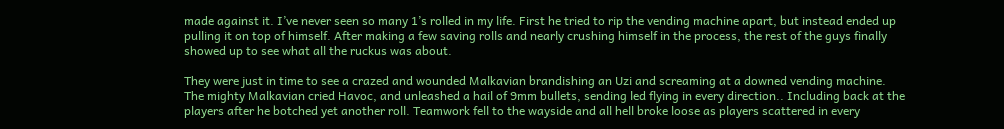made against it. I’ve never seen so many 1’s rolled in my life. First he tried to rip the vending machine apart, but instead ended up pulling it on top of himself. After making a few saving rolls and nearly crushing himself in the process, the rest of the guys finally showed up to see what all the ruckus was about.

They were just in time to see a crazed and wounded Malkavian brandishing an Uzi and screaming at a downed vending machine. The mighty Malkavian cried Havoc, and unleashed a hail of 9mm bullets, sending led flying in every direction.. Including back at the players after he botched yet another roll. Teamwork fell to the wayside and all hell broke loose as players scattered in every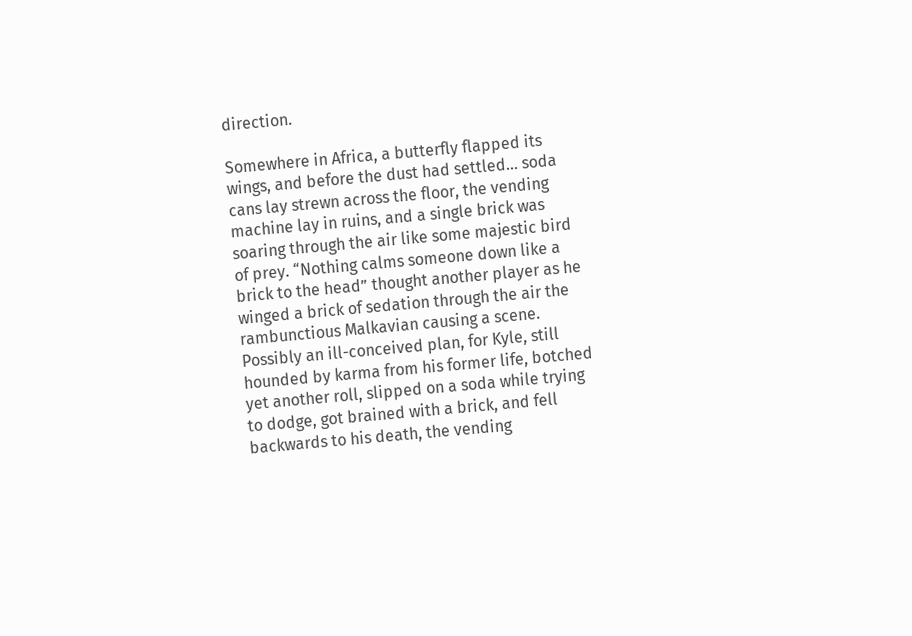direction.

Somewhere in Africa, a butterfly flapped its wings, and before the dust had settled... soda cans lay strewn across the floor, the vending machine lay in ruins, and a single brick was soaring through the air like some majestic bird of prey. “Nothing calms someone down like a brick to the head” thought another player as he winged a brick of sedation through the air the rambunctious Malkavian causing a scene. Possibly an ill-conceived plan, for Kyle, still hounded by karma from his former life, botched yet another roll, slipped on a soda while trying to dodge, got brained with a brick, and fell backwards to his death, the vending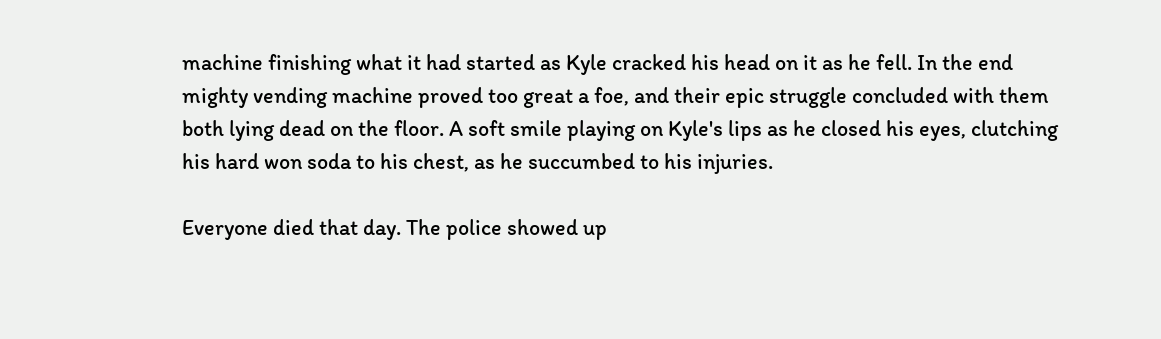machine finishing what it had started as Kyle cracked his head on it as he fell. In the end mighty vending machine proved too great a foe, and their epic struggle concluded with them both lying dead on the floor. A soft smile playing on Kyle's lips as he closed his eyes, clutching his hard won soda to his chest, as he succumbed to his injuries.

Everyone died that day. The police showed up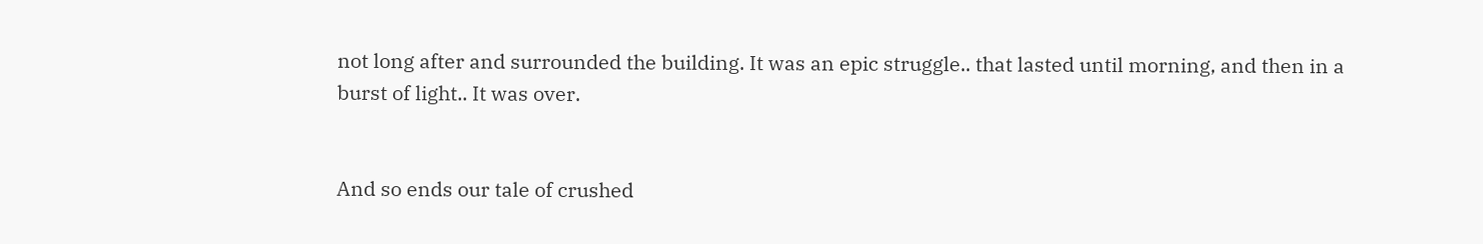not long after and surrounded the building. It was an epic struggle.. that lasted until morning, and then in a burst of light.. It was over.


And so ends our tale of crushed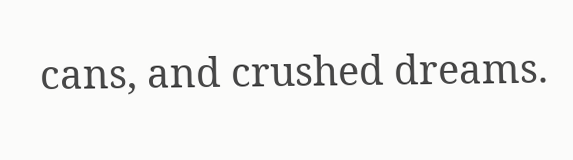cans, and crushed dreams.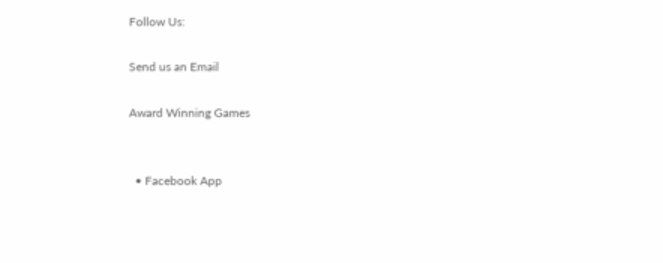Follow Us:

Send us an Email

Award Winning Games


  • Facebook App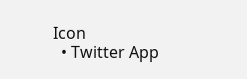Icon
  • Twitter App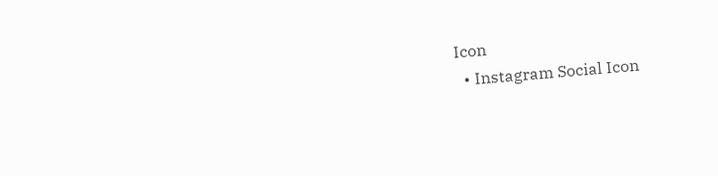Icon
  • Instagram Social Icon